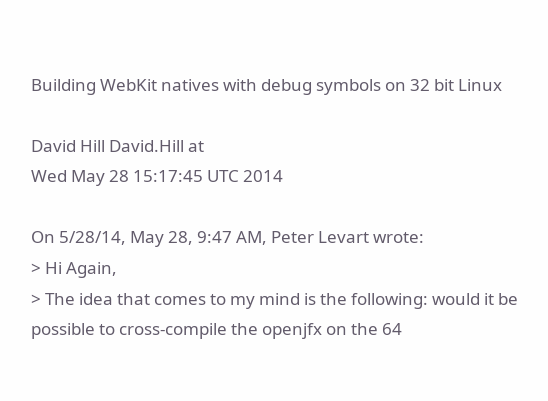Building WebKit natives with debug symbols on 32 bit Linux

David Hill David.Hill at
Wed May 28 15:17:45 UTC 2014

On 5/28/14, May 28, 9:47 AM, Peter Levart wrote:
> Hi Again,
> The idea that comes to my mind is the following: would it be possible to cross-compile the openjfx on the 64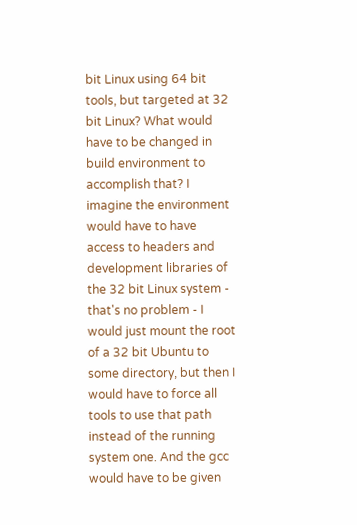bit Linux using 64 bit tools, but targeted at 32 bit Linux? What would have to be changed in build environment to accomplish that? I imagine the environment would have to have access to headers and development libraries of the 32 bit Linux system - that's no problem - I would just mount the root of a 32 bit Ubuntu to some directory, but then I would have to force all tools to use that path instead of the running system one. And the gcc would have to be given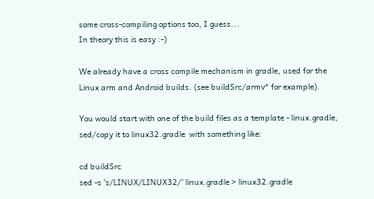some cross-compiling options too, I guess...
In theory this is easy :-)

We already have a cross compile mechanism in gradle, used for the Linux arm and Android builds. (see buildSrc/armv* for example).

You would start with one of the build files as a template - linux.gradle, sed/copy it to linux32.gradle  with something like:

cd buildSrc
sed -s 's/LINUX/LINUX32/' linux.gradle > linux32.gradle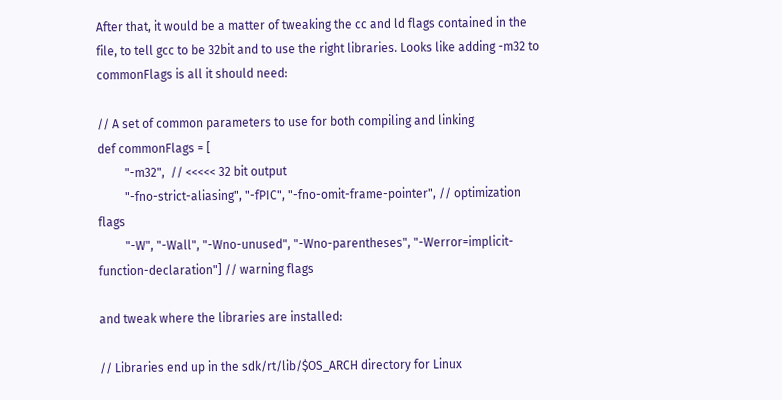After that, it would be a matter of tweaking the cc and ld flags contained in the file, to tell gcc to be 32bit and to use the right libraries. Looks like adding -m32 to commonFlags is all it should need:

// A set of common parameters to use for both compiling and linking
def commonFlags = [
         "-m32",  // <<<<< 32 bit output
         "-fno-strict-aliasing", "-fPIC", "-fno-omit-frame-pointer", // optimization flags
         "-W", "-Wall", "-Wno-unused", "-Wno-parentheses", "-Werror=implicit-function-declaration"] // warning flags

and tweak where the libraries are installed:

// Libraries end up in the sdk/rt/lib/$OS_ARCH directory for Linux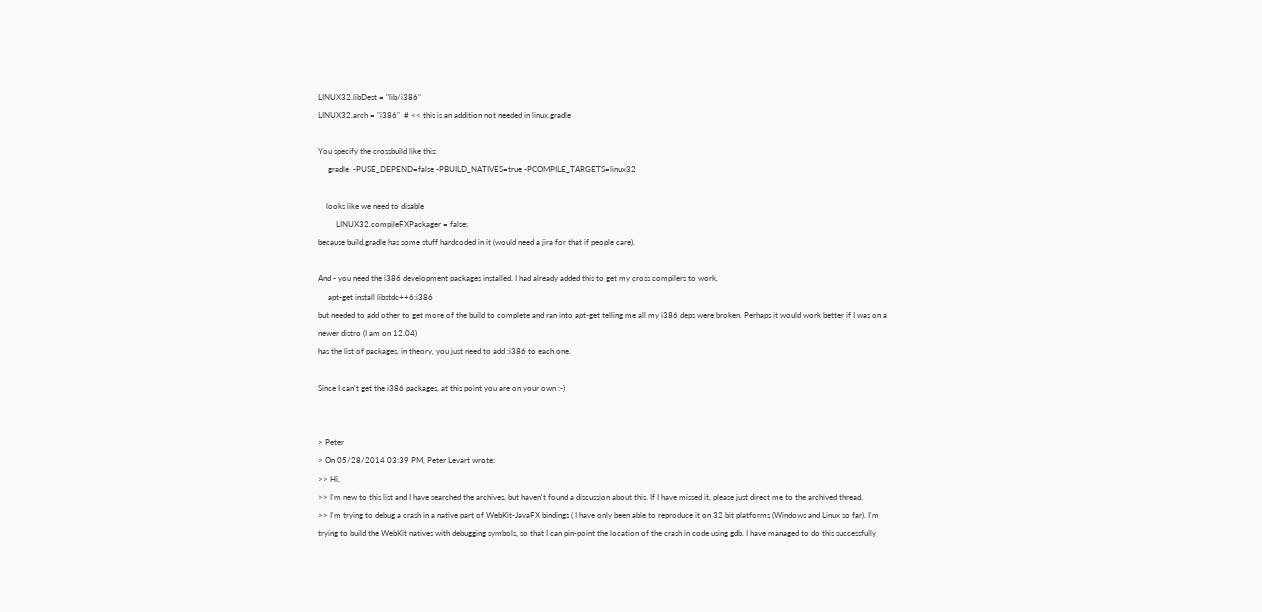LINUX32.libDest = "lib/i386"
LINUX32.arch = "i386"  # << this is an addition not needed in linux.gradle

You specify the crossbuild like this:
     gradle  -PUSE_DEPEND=false -PBUILD_NATIVES=true -PCOMPILE_TARGETS=linux32

    looks like we need to disable
         LINUX32.compileFXPackager = false;
because build.gradle has some stuff hardcoded in it (would need a jira for that if people care).

And - you need the i386 development packages installed. I had already added this to get my cross compilers to work,
     apt-get install libstdc++6:i386
but needed to add other to get more of the build to complete and ran into apt-get telling me all my i386 deps were broken. Perhaps it would work better if I was on a newer distro (I am on 12.04)
has the list of packages, in theory, you just need to add :i386 to each one.

Since I can't get the i386 packages, at this point you are on your own :-)


> Peter
> On 05/28/2014 03:39 PM, Peter Levart wrote:
>> Hi,
>> I'm new to this list and I have searched the archives, but haven't found a discussion about this. If I have missed it, please just direct me to the archived thread.
>> I'm trying to debug a crash in a native part of WebKit-JavaFX bindings ( I have only been able to reproduce it on 32 bit platforms (Windows and Linux so far). I'm trying to build the WebKit natives with debugging symbols, so that I can pin-point the location of the crash in code using gdb. I have managed to do this successfully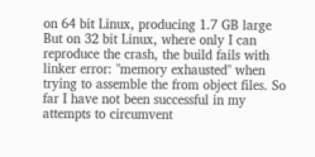on 64 bit Linux, producing 1.7 GB large But on 32 bit Linux, where only I can reproduce the crash, the build fails with linker error: "memory exhausted" when trying to assemble the from object files. So far I have not been successful in my attempts to circumvent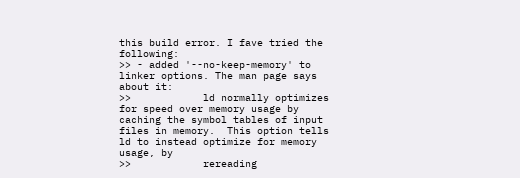this build error. I fave tried the following:
>> - added '--no-keep-memory' to linker options. The man page says about it:
>>            ld normally optimizes for speed over memory usage by caching the symbol tables of input files in memory.  This option tells ld to instead optimize for memory usage, by
>>            rereading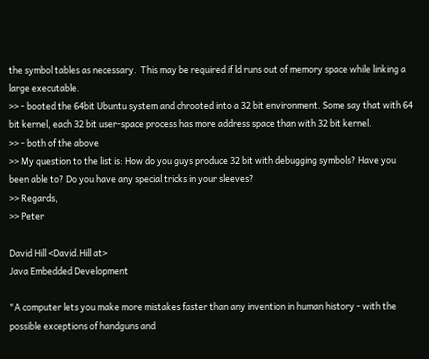the symbol tables as necessary.  This may be required if ld runs out of memory space while linking a large executable.
>> - booted the 64bit Ubuntu system and chrooted into a 32 bit environment. Some say that with 64 bit kernel, each 32 bit user-space process has more address space than with 32 bit kernel.
>> - both of the above
>> My question to the list is: How do you guys produce 32 bit with debugging symbols? Have you been able to? Do you have any special tricks in your sleeves?
>> Regards,
>> Peter

David Hill <David.Hill at>
Java Embedded Development

"A computer lets you make more mistakes faster than any invention in human history - with the possible exceptions of handguns and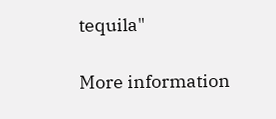tequila"

More information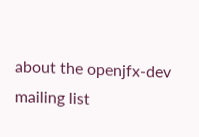about the openjfx-dev mailing list